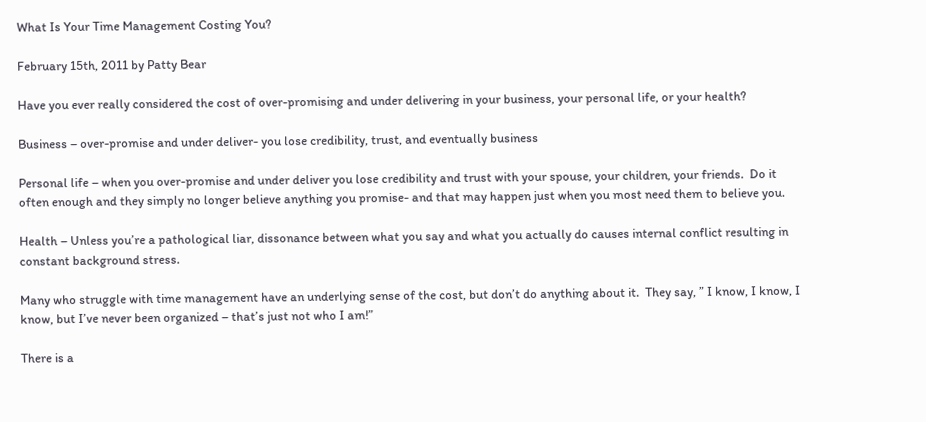What Is Your Time Management Costing You?

February 15th, 2011 by Patty Bear

Have you ever really considered the cost of over-promising and under delivering in your business, your personal life, or your health?

Business – over-promise and under deliver- you lose credibility, trust, and eventually business

Personal life – when you over-promise and under deliver you lose credibility and trust with your spouse, your children, your friends.  Do it often enough and they simply no longer believe anything you promise- and that may happen just when you most need them to believe you.

Health – Unless you’re a pathological liar, dissonance between what you say and what you actually do causes internal conflict resulting in constant background stress.

Many who struggle with time management have an underlying sense of the cost, but don’t do anything about it.  They say, ” I know, I know, I know, but I’ve never been organized – that’s just not who I am!”

There is a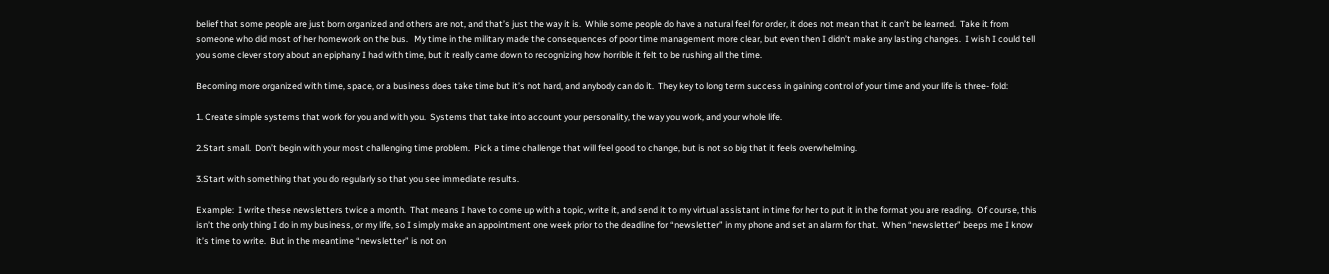belief that some people are just born organized and others are not, and that’s just the way it is.  While some people do have a natural feel for order, it does not mean that it can’t be learned.  Take it from someone who did most of her homework on the bus.   My time in the military made the consequences of poor time management more clear, but even then I didn’t make any lasting changes.  I wish I could tell you some clever story about an epiphany I had with time, but it really came down to recognizing how horrible it felt to be rushing all the time.

Becoming more organized with time, space, or a business does take time but it’s not hard, and anybody can do it.  They key to long term success in gaining control of your time and your life is three- fold:

1. Create simple systems that work for you and with you.  Systems that take into account your personality, the way you work, and your whole life.

2.Start small.  Don’t begin with your most challenging time problem.  Pick a time challenge that will feel good to change, but is not so big that it feels overwhelming.

3.Start with something that you do regularly so that you see immediate results.

Example:  I write these newsletters twice a month.  That means I have to come up with a topic, write it, and send it to my virtual assistant in time for her to put it in the format you are reading.  Of course, this isn’t the only thing I do in my business, or my life, so I simply make an appointment one week prior to the deadline for “newsletter” in my phone and set an alarm for that.  When “newsletter” beeps me I know it’s time to write.  But in the meantime “newsletter” is not on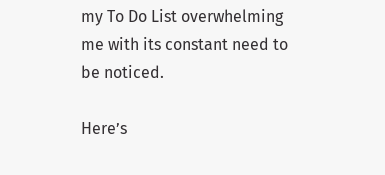my To Do List overwhelming me with its constant need to be noticed.

Here’s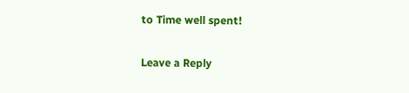to Time well spent!

Leave a Reply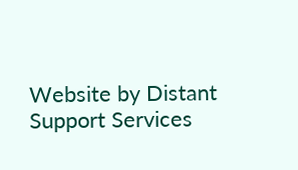Website by Distant Support Services